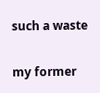such a waste

my former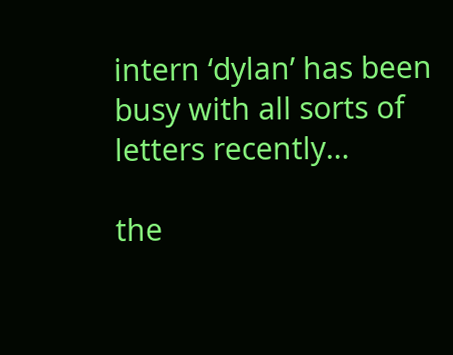intern ‘dylan’ has been busy with all sorts of letters recently…

the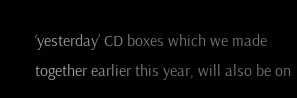‘yesterday’ CD boxes which we made together earlier this year, will also be on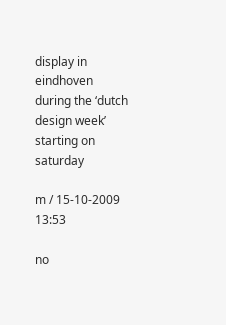display in eindhoven during the ‘dutch design week’ starting on saturday

m / 15-10-2009 13:53

no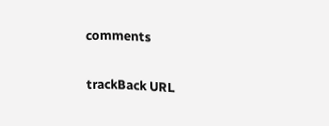comments

trackBack URL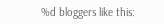%d bloggers like this: